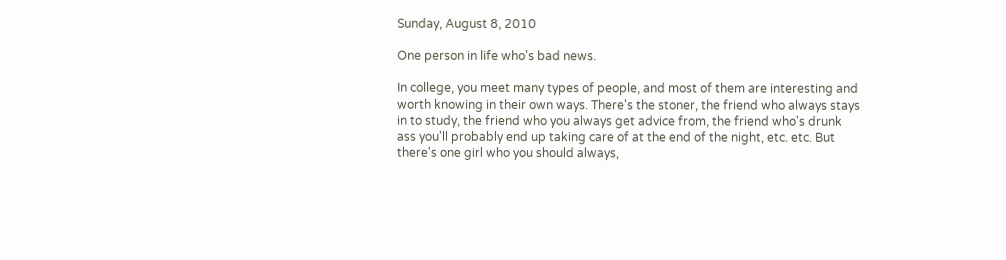Sunday, August 8, 2010

One person in life who's bad news.

In college, you meet many types of people, and most of them are interesting and worth knowing in their own ways. There's the stoner, the friend who always stays in to study, the friend who you always get advice from, the friend who's drunk ass you'll probably end up taking care of at the end of the night, etc. etc. But there's one girl who you should always,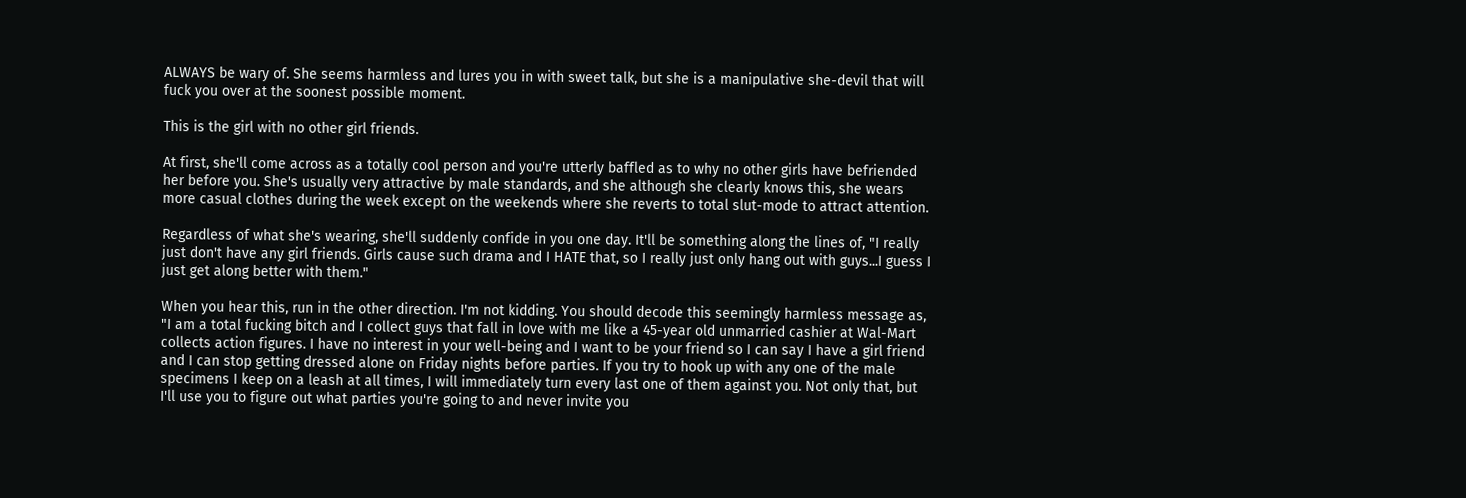ALWAYS be wary of. She seems harmless and lures you in with sweet talk, but she is a manipulative she-devil that will fuck you over at the soonest possible moment.

This is the girl with no other girl friends.

At first, she'll come across as a totally cool person and you're utterly baffled as to why no other girls have befriended her before you. She's usually very attractive by male standards, and she although she clearly knows this, she wears more casual clothes during the week except on the weekends where she reverts to total slut-mode to attract attention.

Regardless of what she's wearing, she'll suddenly confide in you one day. It'll be something along the lines of, "I really just don't have any girl friends. Girls cause such drama and I HATE that, so I really just only hang out with guys...I guess I just get along better with them."

When you hear this, run in the other direction. I'm not kidding. You should decode this seemingly harmless message as, "I am a total fucking bitch and I collect guys that fall in love with me like a 45-year old unmarried cashier at Wal-Mart collects action figures. I have no interest in your well-being and I want to be your friend so I can say I have a girl friend and I can stop getting dressed alone on Friday nights before parties. If you try to hook up with any one of the male specimens I keep on a leash at all times, I will immediately turn every last one of them against you. Not only that, but I'll use you to figure out what parties you're going to and never invite you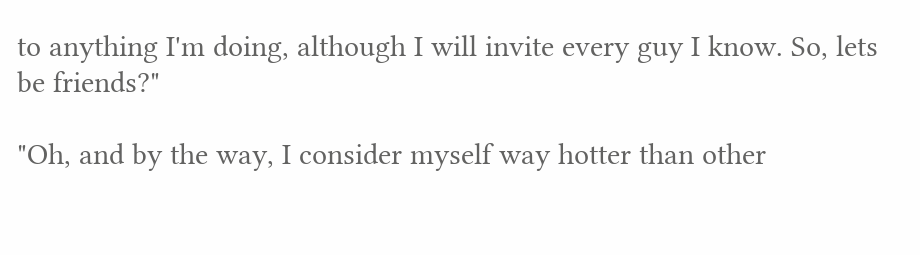to anything I'm doing, although I will invite every guy I know. So, lets be friends?"

"Oh, and by the way, I consider myself way hotter than other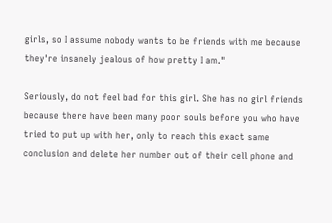girls, so I assume nobody wants to be friends with me because they're insanely jealous of how pretty I am."

Seriously, do not feel bad for this girl. She has no girl friends because there have been many poor souls before you who have tried to put up with her, only to reach this exact same conclusion and delete her number out of their cell phone and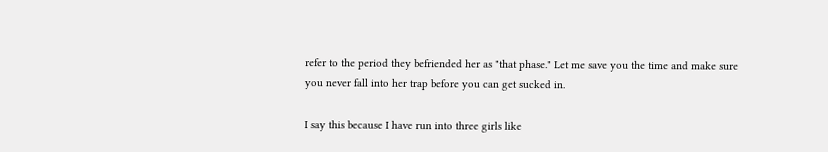refer to the period they befriended her as "that phase." Let me save you the time and make sure you never fall into her trap before you can get sucked in.

I say this because I have run into three girls like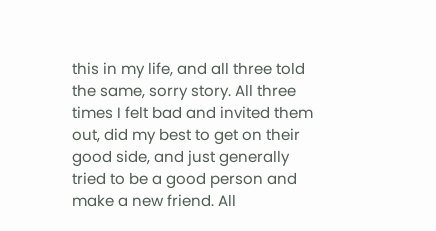this in my life, and all three told the same, sorry story. All three times I felt bad and invited them out, did my best to get on their good side, and just generally tried to be a good person and make a new friend. All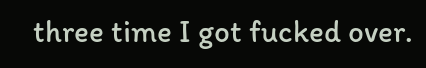three time I got fucked over.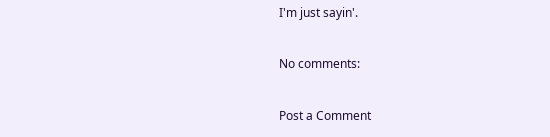I'm just sayin'.

No comments:

Post a Comment